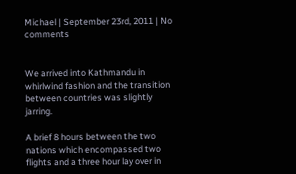Michael | September 23rd, 2011 | No comments


We arrived into Kathmandu in whirlwind fashion and the transition between countries was slightly jarring.

A brief 8 hours between the two nations which encompassed two flights and a three hour lay over in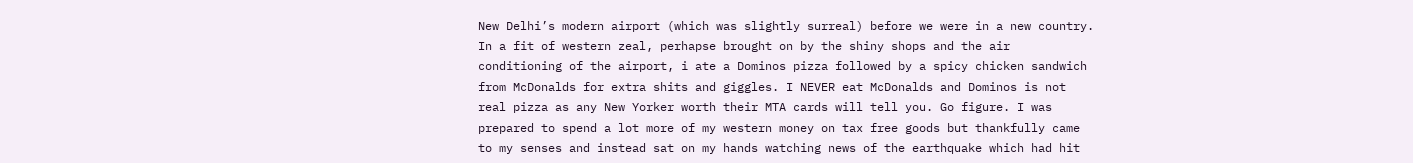New Delhi’s modern airport (which was slightly surreal) before we were in a new country. In a fit of western zeal, perhapse brought on by the shiny shops and the air conditioning of the airport, i ate a Dominos pizza followed by a spicy chicken sandwich from McDonalds for extra shits and giggles. I NEVER eat McDonalds and Dominos is not real pizza as any New Yorker worth their MTA cards will tell you. Go figure. I was prepared to spend a lot more of my western money on tax free goods but thankfully came to my senses and instead sat on my hands watching news of the earthquake which had hit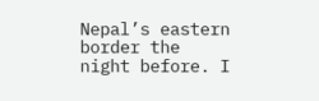Nepal’s eastern border the night before. I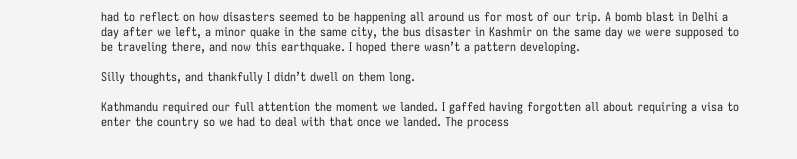had to reflect on how disasters seemed to be happening all around us for most of our trip. A bomb blast in Delhi a day after we left, a minor quake in the same city, the bus disaster in Kashmir on the same day we were supposed to be traveling there, and now this earthquake. I hoped there wasn’t a pattern developing.

Silly thoughts, and thankfully I didn’t dwell on them long.

Kathmandu required our full attention the moment we landed. I gaffed having forgotten all about requiring a visa to enter the country so we had to deal with that once we landed. The process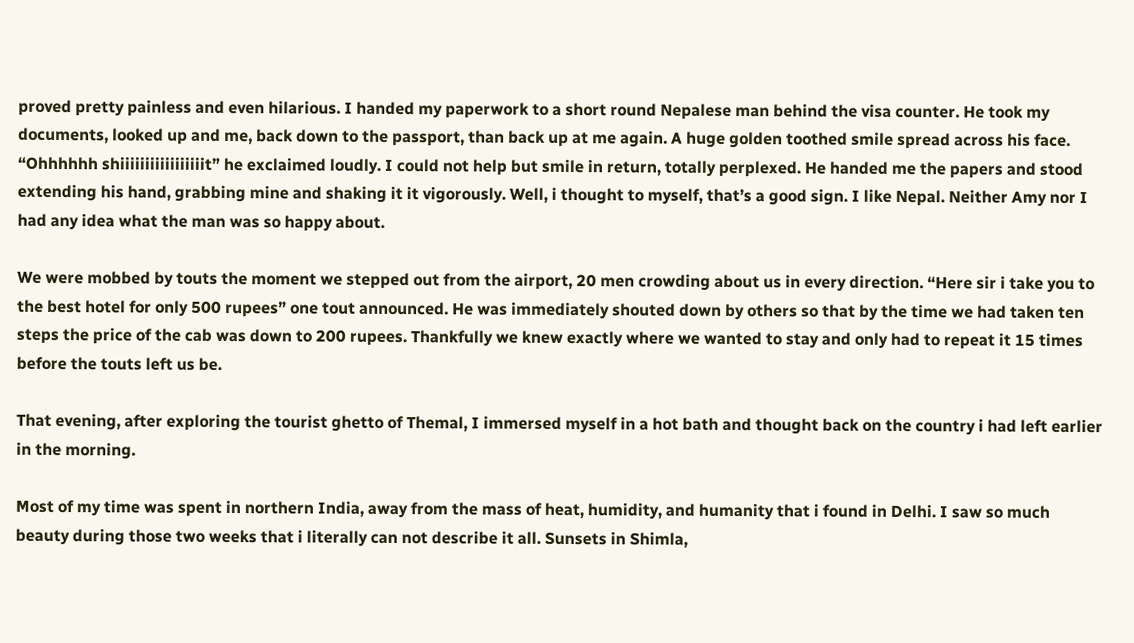proved pretty painless and even hilarious. I handed my paperwork to a short round Nepalese man behind the visa counter. He took my documents, looked up and me, back down to the passport, than back up at me again. A huge golden toothed smile spread across his face. “Ohhhhhh shiiiiiiiiiiiiiiiiit” he exclaimed loudly. I could not help but smile in return, totally perplexed. He handed me the papers and stood extending his hand, grabbing mine and shaking it it vigorously. Well, i thought to myself, that’s a good sign. I like Nepal. Neither Amy nor I had any idea what the man was so happy about.

We were mobbed by touts the moment we stepped out from the airport, 20 men crowding about us in every direction. “Here sir i take you to the best hotel for only 500 rupees” one tout announced. He was immediately shouted down by others so that by the time we had taken ten steps the price of the cab was down to 200 rupees. Thankfully we knew exactly where we wanted to stay and only had to repeat it 15 times before the touts left us be.

That evening, after exploring the tourist ghetto of Themal, I immersed myself in a hot bath and thought back on the country i had left earlier in the morning.

Most of my time was spent in northern India, away from the mass of heat, humidity, and humanity that i found in Delhi. I saw so much beauty during those two weeks that i literally can not describe it all. Sunsets in Shimla,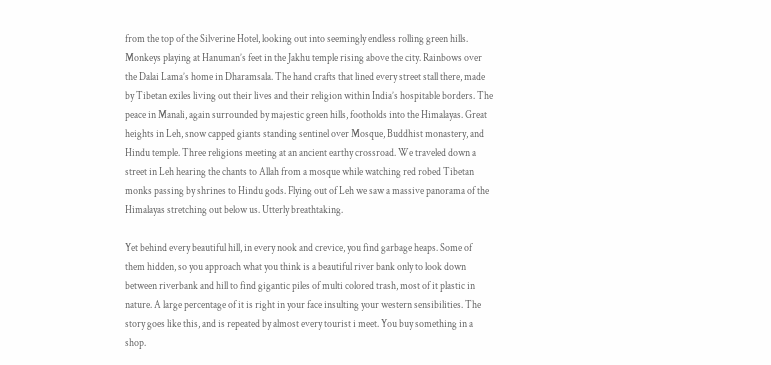from the top of the Silverine Hotel, looking out into seemingly endless rolling green hills. Monkeys playing at Hanuman’s feet in the Jakhu temple rising above the city. Rainbows over the Dalai Lama’s home in Dharamsala. The hand crafts that lined every street stall there, made by Tibetan exiles living out their lives and their religion within India’s hospitable borders. The peace in Manali, again surrounded by majestic green hills, footholds into the Himalayas. Great heights in Leh, snow capped giants standing sentinel over Mosque, Buddhist monastery, and Hindu temple. Three religions meeting at an ancient earthy crossroad. We traveled down a street in Leh hearing the chants to Allah from a mosque while watching red robed Tibetan monks passing by shrines to Hindu gods. Flying out of Leh we saw a massive panorama of the Himalayas stretching out below us. Utterly breathtaking.

Yet behind every beautiful hill, in every nook and crevice, you find garbage heaps. Some of them hidden, so you approach what you think is a beautiful river bank only to look down between riverbank and hill to find gigantic piles of multi colored trash, most of it plastic in nature. A large percentage of it is right in your face insulting your western sensibilities. The story goes like this, and is repeated by almost every tourist i meet. You buy something in a shop.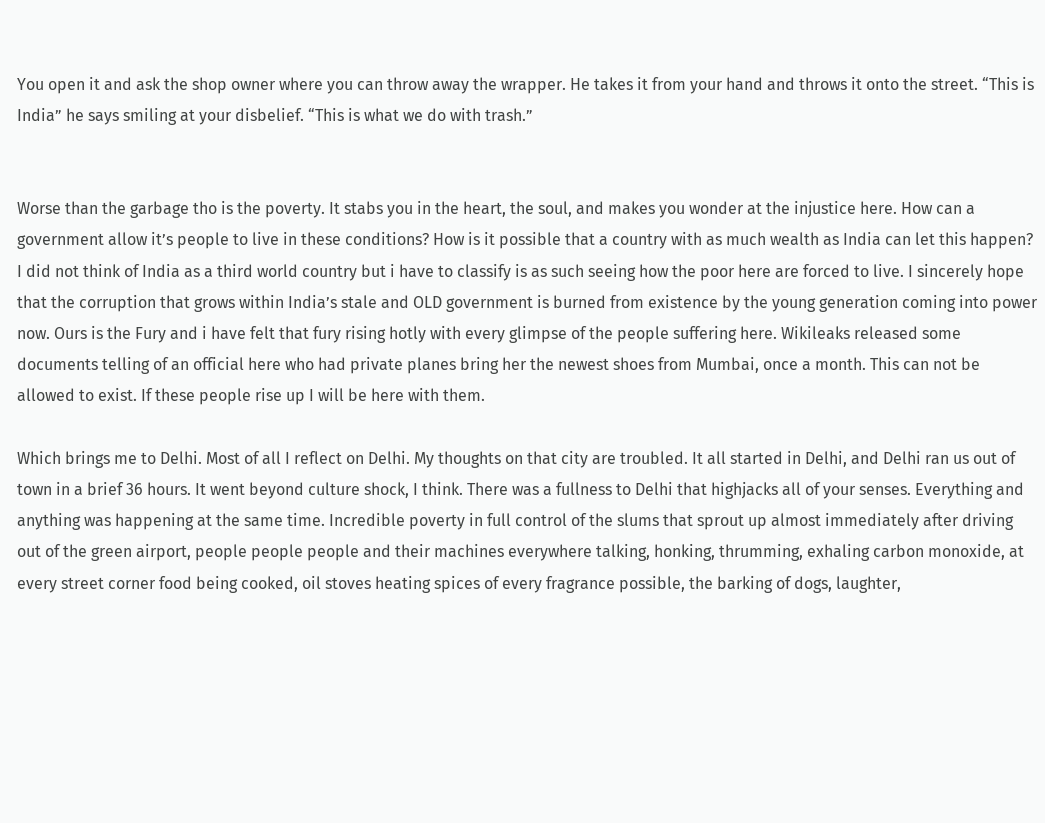You open it and ask the shop owner where you can throw away the wrapper. He takes it from your hand and throws it onto the street. “This is India” he says smiling at your disbelief. “This is what we do with trash.”


Worse than the garbage tho is the poverty. It stabs you in the heart, the soul, and makes you wonder at the injustice here. How can a government allow it’s people to live in these conditions? How is it possible that a country with as much wealth as India can let this happen? I did not think of India as a third world country but i have to classify is as such seeing how the poor here are forced to live. I sincerely hope that the corruption that grows within India’s stale and OLD government is burned from existence by the young generation coming into power now. Ours is the Fury and i have felt that fury rising hotly with every glimpse of the people suffering here. Wikileaks released some documents telling of an official here who had private planes bring her the newest shoes from Mumbai, once a month. This can not be allowed to exist. If these people rise up I will be here with them.

Which brings me to Delhi. Most of all I reflect on Delhi. My thoughts on that city are troubled. It all started in Delhi, and Delhi ran us out of town in a brief 36 hours. It went beyond culture shock, I think. There was a fullness to Delhi that highjacks all of your senses. Everything and anything was happening at the same time. Incredible poverty in full control of the slums that sprout up almost immediately after driving out of the green airport, people people people and their machines everywhere talking, honking, thrumming, exhaling carbon monoxide, at every street corner food being cooked, oil stoves heating spices of every fragrance possible, the barking of dogs, laughter,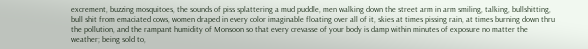excrement, buzzing mosquitoes, the sounds of piss splattering a mud puddle, men walking down the street arm in arm smiling, talking, bullshitting, bull shit from emaciated cows, women draped in every color imaginable floating over all of it, skies at times pissing rain, at times burning down thru the pollution, and the rampant humidity of Monsoon so that every crevasse of your body is damp within minutes of exposure no matter the weather; being sold to,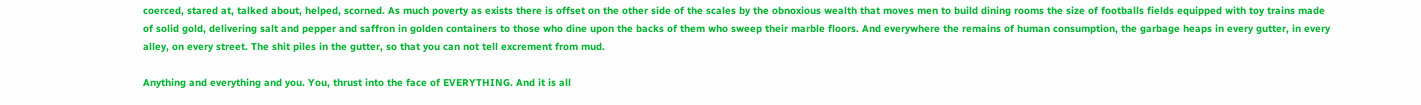coerced, stared at, talked about, helped, scorned. As much poverty as exists there is offset on the other side of the scales by the obnoxious wealth that moves men to build dining rooms the size of footballs fields equipped with toy trains made of solid gold, delivering salt and pepper and saffron in golden containers to those who dine upon the backs of them who sweep their marble floors. And everywhere the remains of human consumption, the garbage heaps in every gutter, in every alley, on every street. The shit piles in the gutter, so that you can not tell excrement from mud.

Anything and everything and you. You, thrust into the face of EVERYTHING. And it is all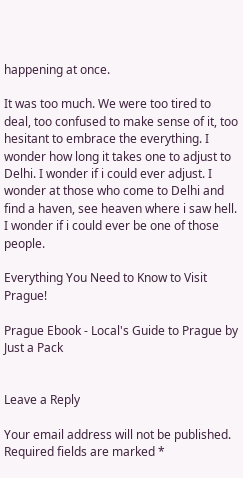happening at once.

It was too much. We were too tired to deal, too confused to make sense of it, too hesitant to embrace the everything. I wonder how long it takes one to adjust to Delhi. I wonder if i could ever adjust. I wonder at those who come to Delhi and find a haven, see heaven where i saw hell. I wonder if i could ever be one of those people.

Everything You Need to Know to Visit Prague!

Prague Ebook - Local's Guide to Prague by Just a Pack


Leave a Reply

Your email address will not be published. Required fields are marked *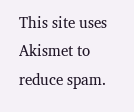This site uses Akismet to reduce spam.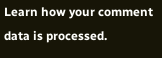Learn how your comment data is processed.